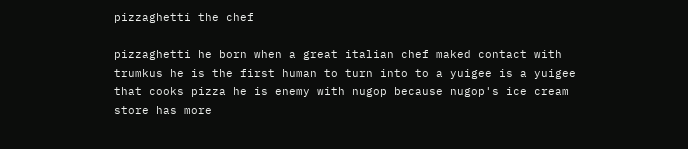pizzaghetti the chef

pizzaghetti he born when a great italian chef maked contact with trumkus he is the first human to turn into to a yuigee is a yuigee that cooks pizza he is enemy with nugop because nugop's ice cream store has more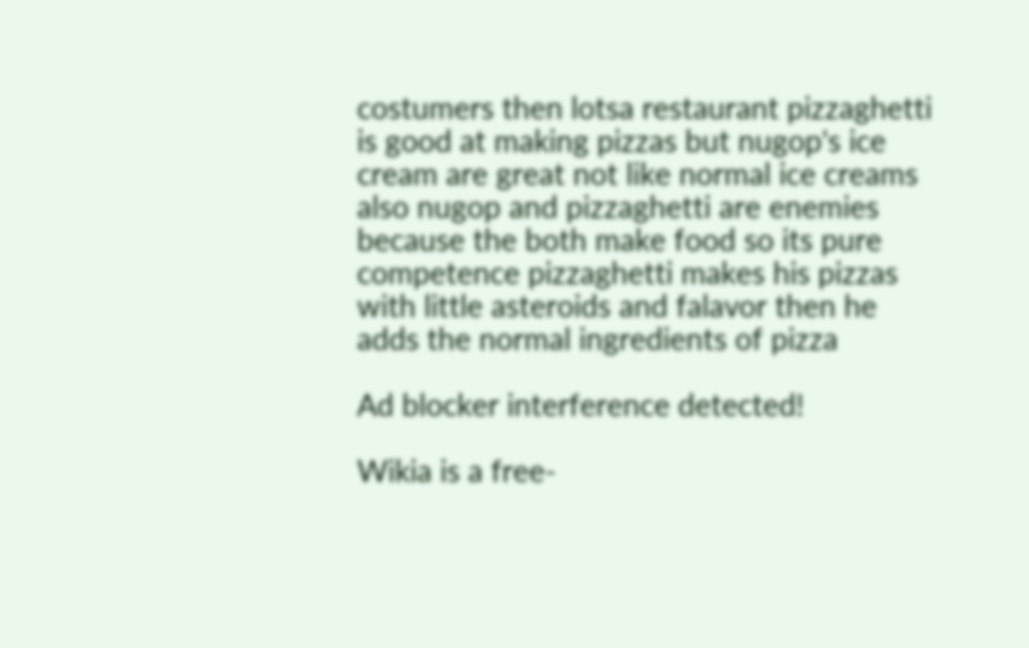costumers then lotsa restaurant pizzaghetti is good at making pizzas but nugop's ice cream are great not like normal ice creams also nugop and pizzaghetti are enemies because the both make food so its pure competence pizzaghetti makes his pizzas with little asteroids and falavor then he adds the normal ingredients of pizza

Ad blocker interference detected!

Wikia is a free-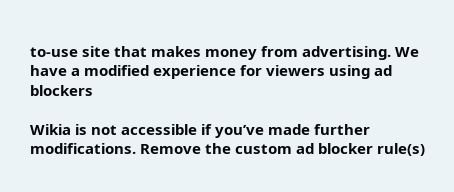to-use site that makes money from advertising. We have a modified experience for viewers using ad blockers

Wikia is not accessible if you’ve made further modifications. Remove the custom ad blocker rule(s)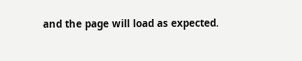and the page will load as expected.